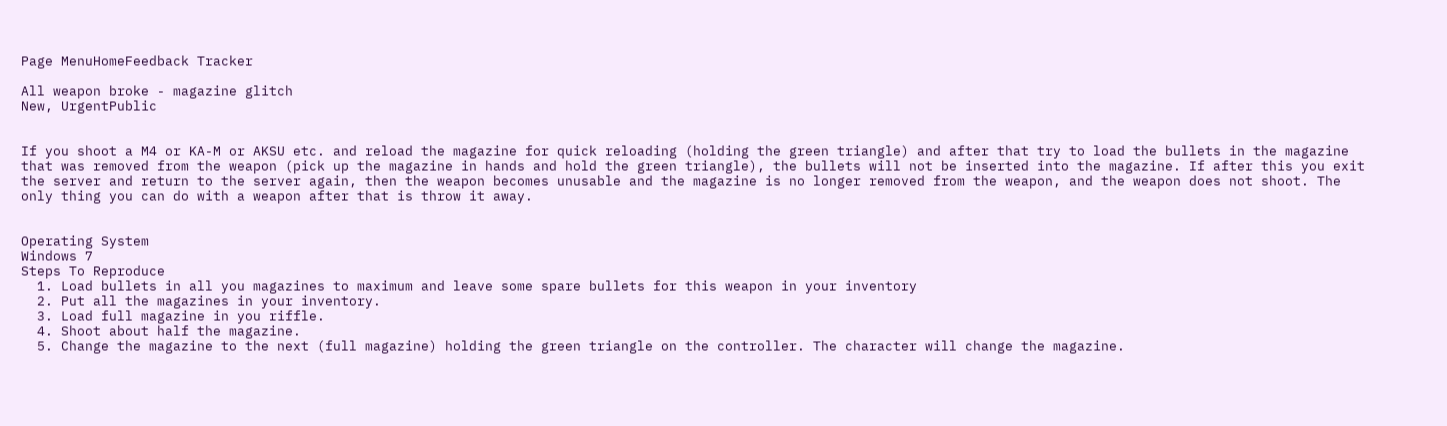Page MenuHomeFeedback Tracker

All weapon broke - magazine glitch
New, UrgentPublic


If you shoot a M4 or KA-M or AKSU etc. and reload the magazine for quick reloading (holding the green triangle) and after that try to load the bullets in the magazine that was removed from the weapon (pick up the magazine in hands and hold the green triangle), the bullets will not be inserted into the magazine. If after this you exit the server and return to the server again, then the weapon becomes unusable and the magazine is no longer removed from the weapon, and the weapon does not shoot. The only thing you can do with a weapon after that is throw it away.


Operating System
Windows 7
Steps To Reproduce
  1. Load bullets in all you magazines to maximum and leave some spare bullets for this weapon in your inventory
  2. Put all the magazines in your inventory.
  3. Load full magazine in you riffle.
  4. Shoot about half the magazine.
  5. Change the magazine to the next (full magazine) holding the green triangle on the controller. The character will change the magazine.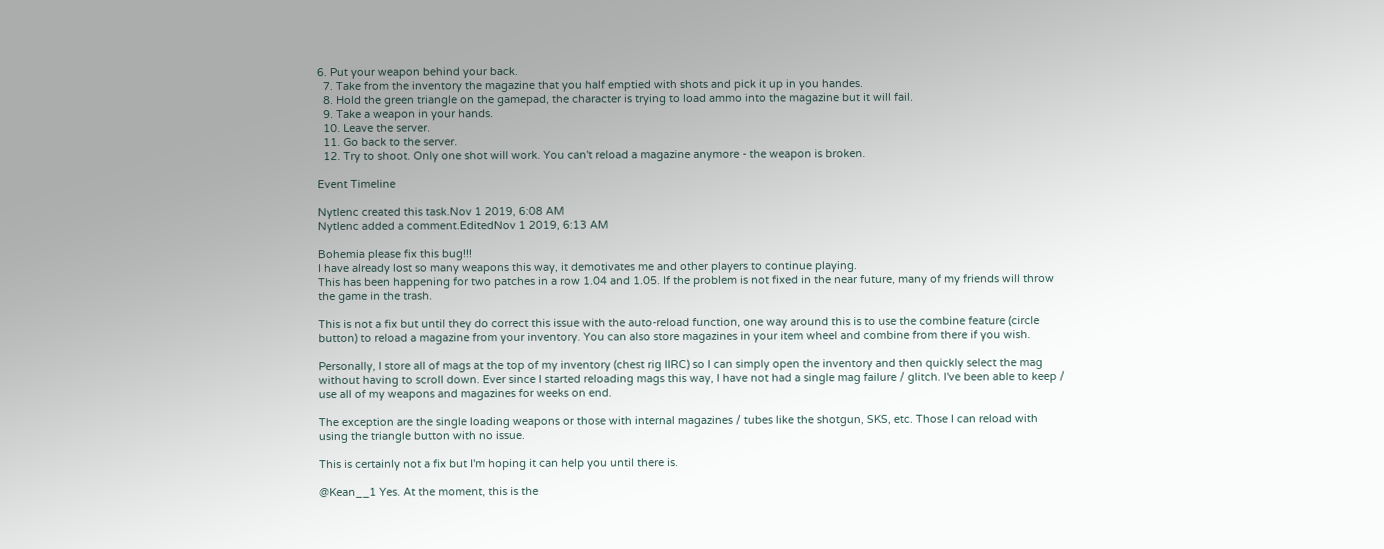6. Put your weapon behind your back.
  7. Take from the inventory the magazine that you half emptied with shots and pick it up in you handes.
  8. Hold the green triangle on the gamepad, the character is trying to load ammo into the magazine but it will fail.
  9. Take a weapon in your hands.
  10. Leave the server.
  11. Go back to the server.
  12. Try to shoot. Only one shot will work. You can't reload a magazine anymore - the weapon is broken.

Event Timeline

Nytlenc created this task.Nov 1 2019, 6:08 AM
Nytlenc added a comment.EditedNov 1 2019, 6:13 AM

Bohemia please fix this bug!!!
I have already lost so many weapons this way, it demotivates me and other players to continue playing.
This has been happening for two patches in a row 1.04 and 1.05. If the problem is not fixed in the near future, many of my friends will throw the game in the trash.

This is not a fix but until they do correct this issue with the auto-reload function, one way around this is to use the combine feature (circle button) to reload a magazine from your inventory. You can also store magazines in your item wheel and combine from there if you wish.

Personally, I store all of mags at the top of my inventory (chest rig IIRC) so I can simply open the inventory and then quickly select the mag without having to scroll down. Ever since I started reloading mags this way, I have not had a single mag failure / glitch. I've been able to keep / use all of my weapons and magazines for weeks on end.

The exception are the single loading weapons or those with internal magazines / tubes like the shotgun, SKS, etc. Those I can reload with using the triangle button with no issue.

This is certainly not a fix but I'm hoping it can help you until there is.

@Kean__1 Yes. At the moment, this is the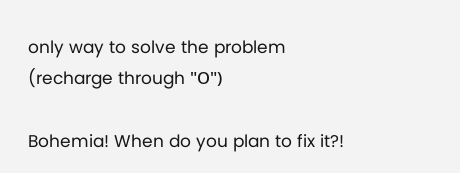only way to solve the problem (recharge through "О")

Bohemia! When do you plan to fix it?!